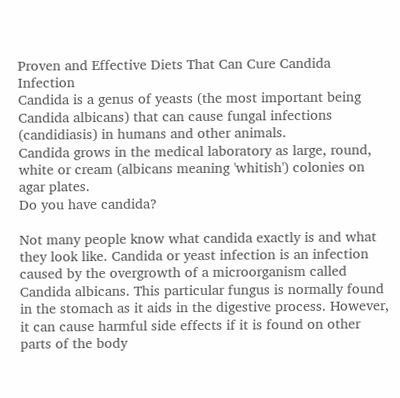Proven and Effective Diets That Can Cure Candida Infection
Candida is a genus of yeasts (the most important being Candida albicans) that can cause fungal infections (candidiasis) in humans and other animals.
Candida grows in the medical laboratory as large, round, white or cream (albicans meaning 'whitish') colonies on agar plates.
Do you have candida?

Not many people know what candida exactly is and what they look like. Candida or yeast infection is an infection caused by the overgrowth of a microorganism called Candida albicans. This particular fungus is normally found in the stomach as it aids in the digestive process. However, it can cause harmful side effects if it is found on other parts of the body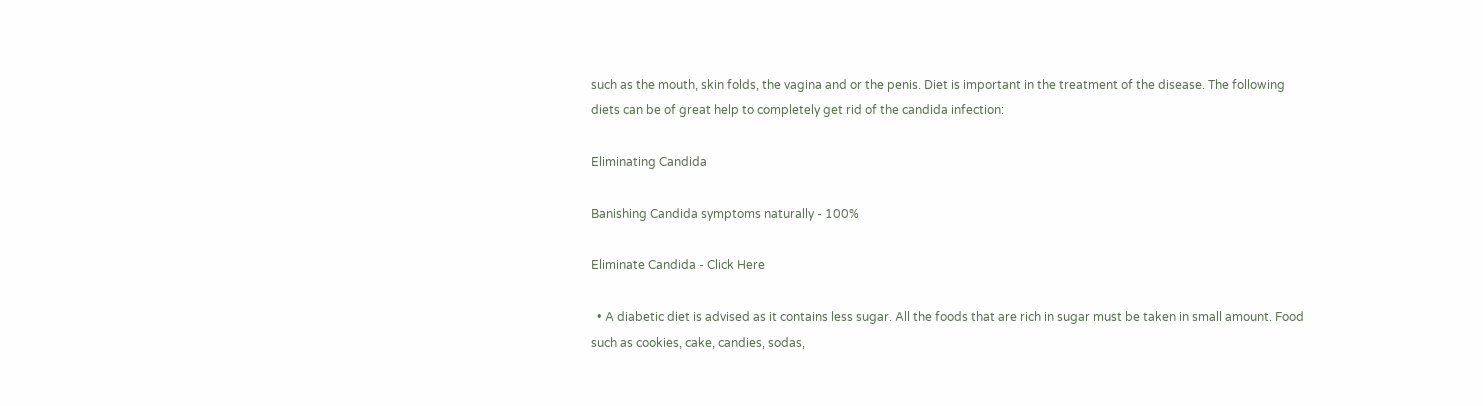such as the mouth, skin folds, the vagina and or the penis. Diet is important in the treatment of the disease. The following diets can be of great help to completely get rid of the candida infection:

Eliminating Candida

Banishing Candida symptoms naturally - 100%

Eliminate Candida - Click Here

  • A diabetic diet is advised as it contains less sugar. All the foods that are rich in sugar must be taken in small amount. Food such as cookies, cake, candies, sodas,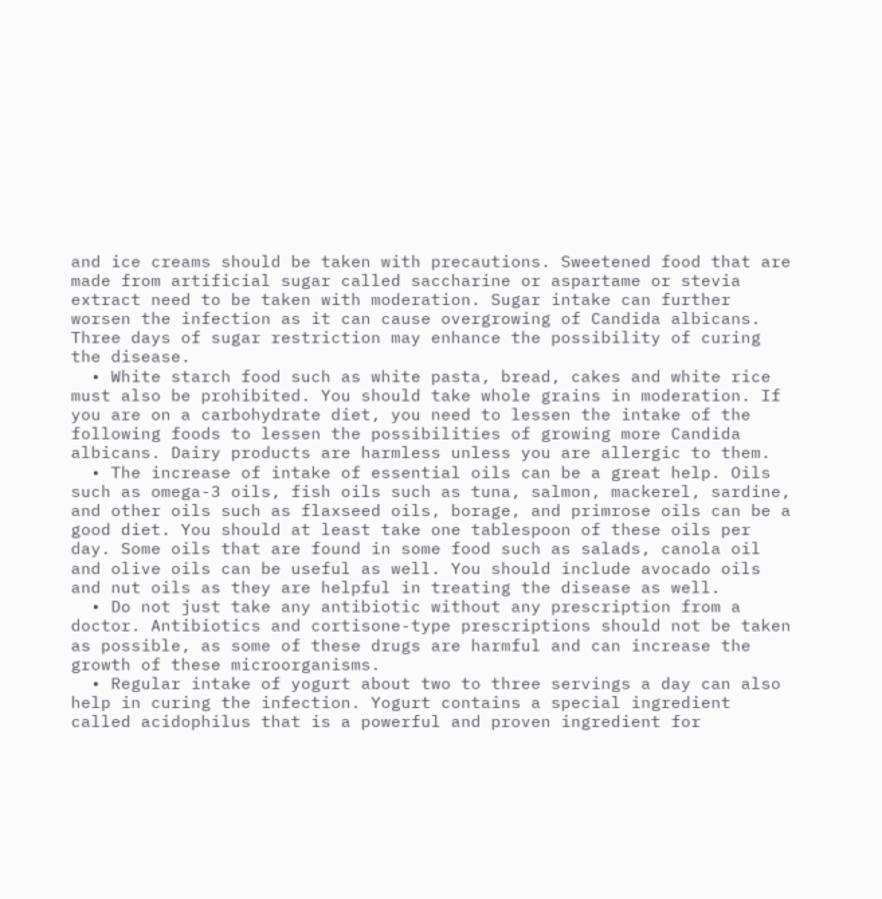and ice creams should be taken with precautions. Sweetened food that are made from artificial sugar called saccharine or aspartame or stevia extract need to be taken with moderation. Sugar intake can further worsen the infection as it can cause overgrowing of Candida albicans. Three days of sugar restriction may enhance the possibility of curing the disease.
  • White starch food such as white pasta, bread, cakes and white rice must also be prohibited. You should take whole grains in moderation. If you are on a carbohydrate diet, you need to lessen the intake of the following foods to lessen the possibilities of growing more Candida albicans. Dairy products are harmless unless you are allergic to them.
  • The increase of intake of essential oils can be a great help. Oils such as omega-3 oils, fish oils such as tuna, salmon, mackerel, sardine, and other oils such as flaxseed oils, borage, and primrose oils can be a good diet. You should at least take one tablespoon of these oils per day. Some oils that are found in some food such as salads, canola oil and olive oils can be useful as well. You should include avocado oils and nut oils as they are helpful in treating the disease as well.
  • Do not just take any antibiotic without any prescription from a doctor. Antibiotics and cortisone-type prescriptions should not be taken as possible, as some of these drugs are harmful and can increase the growth of these microorganisms.
  • Regular intake of yogurt about two to three servings a day can also help in curing the infection. Yogurt contains a special ingredient called acidophilus that is a powerful and proven ingredient for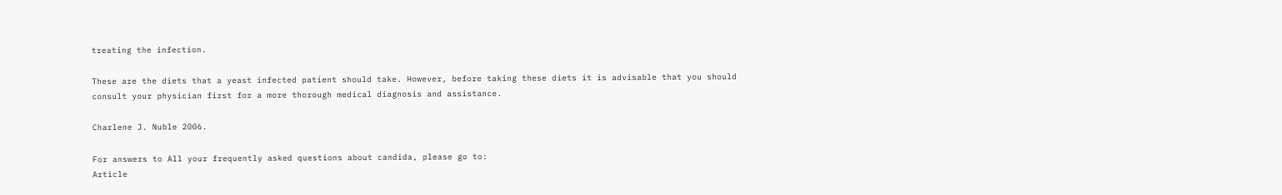treating the infection.

These are the diets that a yeast infected patient should take. However, before taking these diets it is advisable that you should consult your physician first for a more thorough medical diagnosis and assistance.

Charlene J. Nuble 2006.

For answers to All your frequently asked questions about candida, please go to:
Article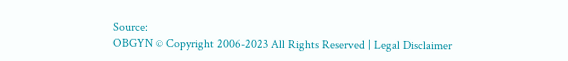Source:
OBGYN © Copyright 2006-2023 All Rights Reserved | Legal Disclaimer